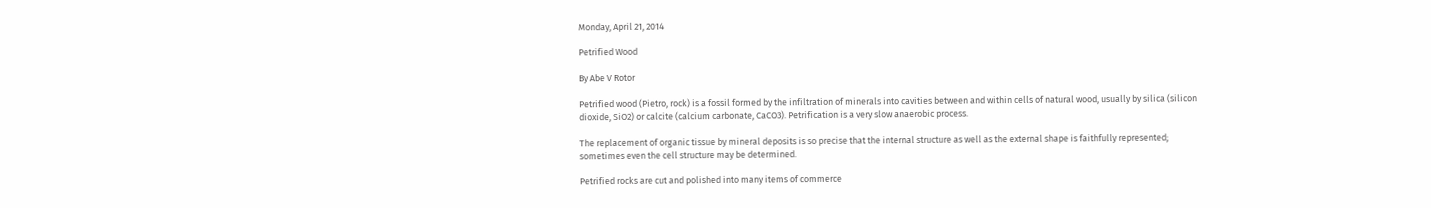Monday, April 21, 2014

Petrified Wood

By Abe V Rotor

Petrified wood (Pietro, rock) is a fossil formed by the infiltration of minerals into cavities between and within cells of natural wood, usually by silica (silicon dioxide, SiO2) or calcite (calcium carbonate, CaCO3). Petrification is a very slow anaerobic process.

The replacement of organic tissue by mineral deposits is so precise that the internal structure as well as the external shape is faithfully represented; sometimes even the cell structure may be determined.

Petrified rocks are cut and polished into many items of commerce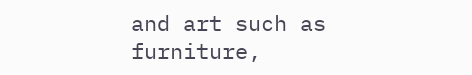and art such as furniture,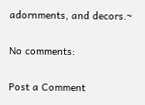adornments, and decors.~

No comments:

Post a Comment